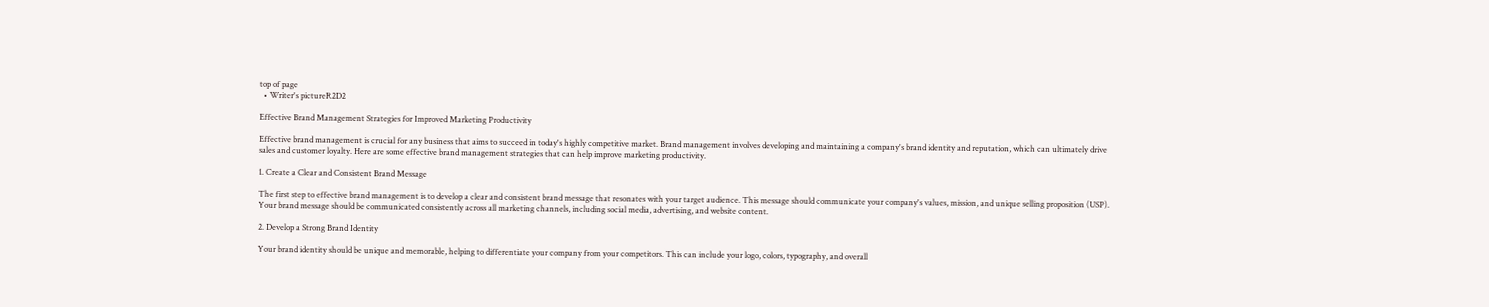top of page
  • Writer's pictureR2D2

Effective Brand Management Strategies for Improved Marketing Productivity

Effective brand management is crucial for any business that aims to succeed in today's highly competitive market. Brand management involves developing and maintaining a company's brand identity and reputation, which can ultimately drive sales and customer loyalty. Here are some effective brand management strategies that can help improve marketing productivity.

1. Create a Clear and Consistent Brand Message

The first step to effective brand management is to develop a clear and consistent brand message that resonates with your target audience. This message should communicate your company's values, mission, and unique selling proposition (USP). Your brand message should be communicated consistently across all marketing channels, including social media, advertising, and website content.

2. Develop a Strong Brand Identity

Your brand identity should be unique and memorable, helping to differentiate your company from your competitors. This can include your logo, colors, typography, and overall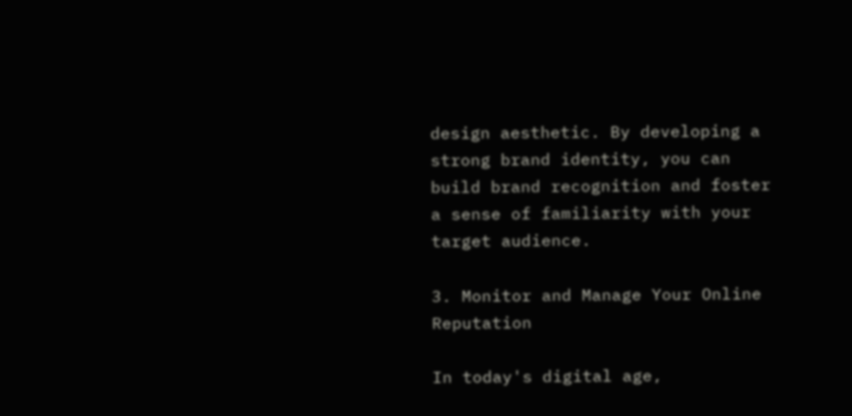design aesthetic. By developing a strong brand identity, you can build brand recognition and foster a sense of familiarity with your target audience.

3. Monitor and Manage Your Online Reputation

In today's digital age,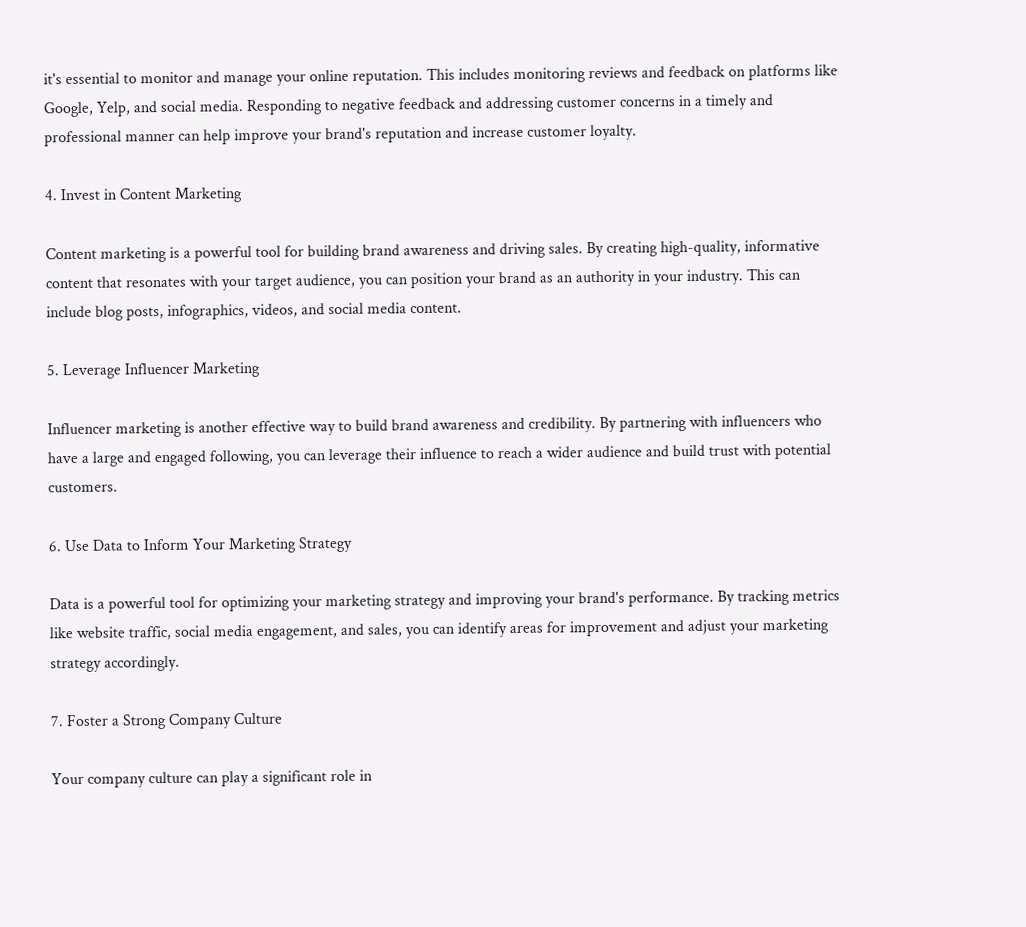it's essential to monitor and manage your online reputation. This includes monitoring reviews and feedback on platforms like Google, Yelp, and social media. Responding to negative feedback and addressing customer concerns in a timely and professional manner can help improve your brand's reputation and increase customer loyalty.

4. Invest in Content Marketing

Content marketing is a powerful tool for building brand awareness and driving sales. By creating high-quality, informative content that resonates with your target audience, you can position your brand as an authority in your industry. This can include blog posts, infographics, videos, and social media content.

5. Leverage Influencer Marketing

Influencer marketing is another effective way to build brand awareness and credibility. By partnering with influencers who have a large and engaged following, you can leverage their influence to reach a wider audience and build trust with potential customers.

6. Use Data to Inform Your Marketing Strategy

Data is a powerful tool for optimizing your marketing strategy and improving your brand's performance. By tracking metrics like website traffic, social media engagement, and sales, you can identify areas for improvement and adjust your marketing strategy accordingly.

7. Foster a Strong Company Culture

Your company culture can play a significant role in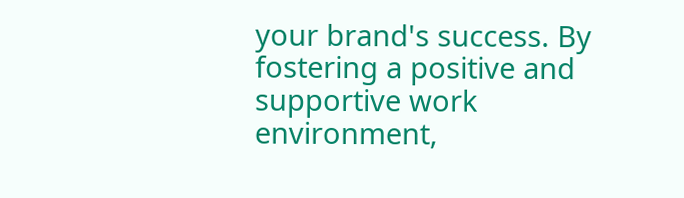your brand's success. By fostering a positive and supportive work environment,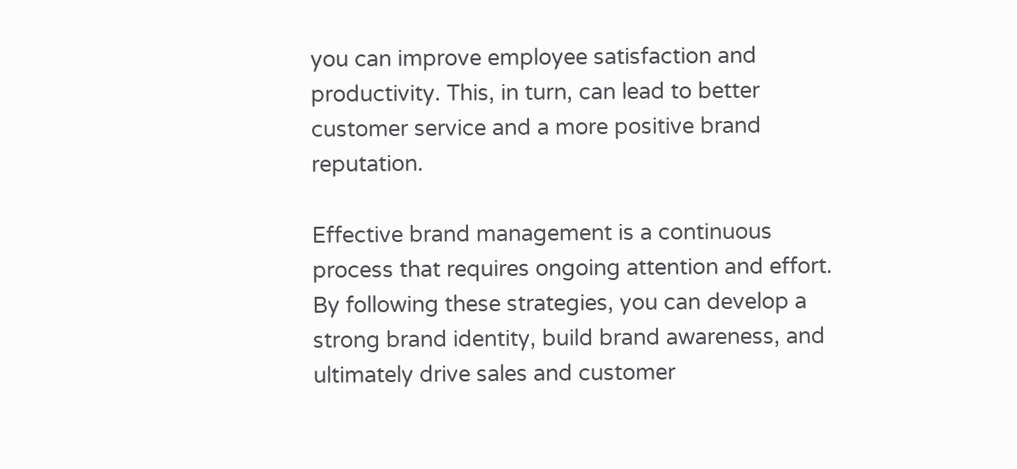you can improve employee satisfaction and productivity. This, in turn, can lead to better customer service and a more positive brand reputation.

Effective brand management is a continuous process that requires ongoing attention and effort. By following these strategies, you can develop a strong brand identity, build brand awareness, and ultimately drive sales and customer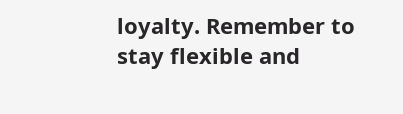loyalty. Remember to stay flexible and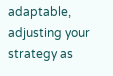adaptable, adjusting your strategy as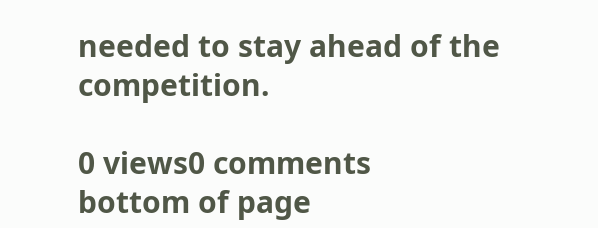needed to stay ahead of the competition.

0 views0 comments
bottom of page